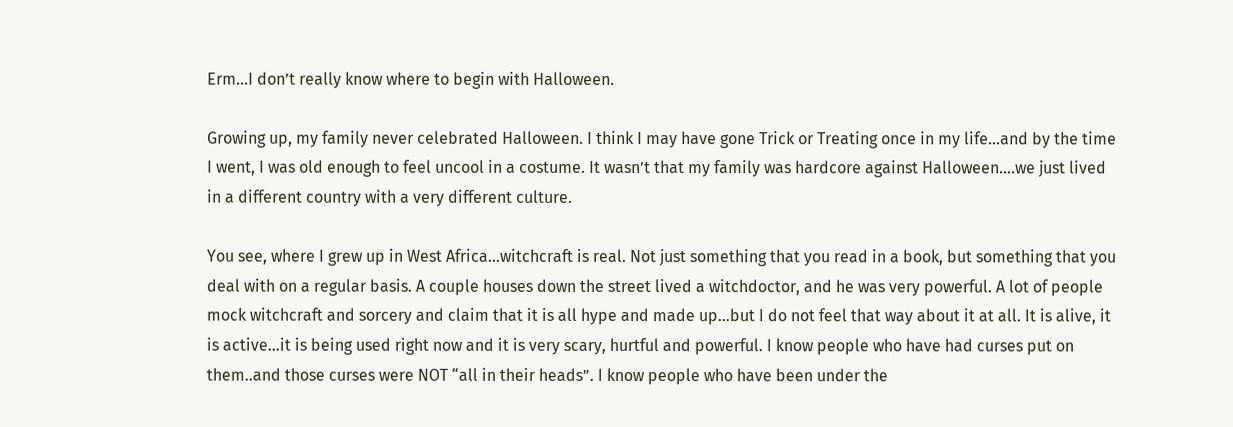Erm…I don’t really know where to begin with Halloween.

Growing up, my family never celebrated Halloween. I think I may have gone Trick or Treating once in my life…and by the time I went, I was old enough to feel uncool in a costume. It wasn’t that my family was hardcore against Halloween….we just lived in a different country with a very different culture.

You see, where I grew up in West Africa…witchcraft is real. Not just something that you read in a book, but something that you deal with on a regular basis. A couple houses down the street lived a witchdoctor, and he was very powerful. A lot of people mock witchcraft and sorcery and claim that it is all hype and made up…but I do not feel that way about it at all. It is alive, it is active…it is being used right now and it is very scary, hurtful and powerful. I know people who have had curses put on them..and those curses were NOT “all in their heads”. I know people who have been under the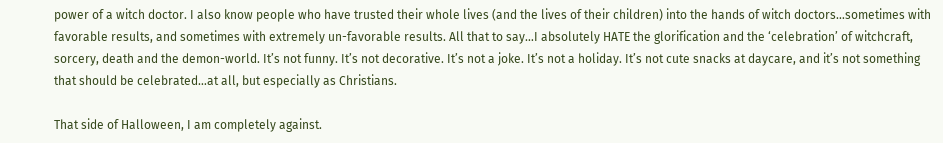power of a witch doctor. I also know people who have trusted their whole lives (and the lives of their children) into the hands of witch doctors…sometimes with favorable results, and sometimes with extremely un-favorable results. All that to say…I absolutely HATE the glorification and the ‘celebration’ of witchcraft, sorcery, death and the demon-world. It’s not funny. It’s not decorative. It’s not a joke. It’s not a holiday. It’s not cute snacks at daycare, and it’s not something that should be celebrated…at all, but especially as Christians.

That side of Halloween, I am completely against.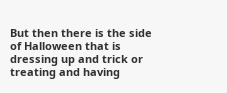But then there is the side of Halloween that is dressing up and trick or treating and having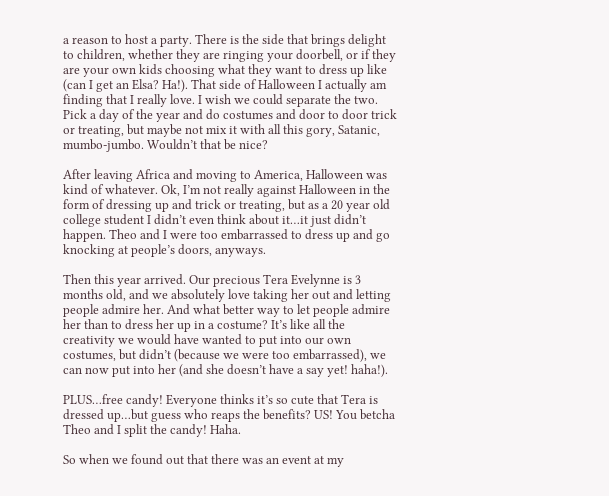a reason to host a party. There is the side that brings delight to children, whether they are ringing your doorbell, or if they are your own kids choosing what they want to dress up like (can I get an Elsa? Ha!). That side of Halloween I actually am finding that I really love. I wish we could separate the two. Pick a day of the year and do costumes and door to door trick or treating, but maybe not mix it with all this gory, Satanic, mumbo-jumbo. Wouldn’t that be nice?

After leaving Africa and moving to America, Halloween was kind of whatever. Ok, I’m not really against Halloween in the form of dressing up and trick or treating, but as a 20 year old college student I didn’t even think about it…it just didn’t happen. Theo and I were too embarrassed to dress up and go knocking at people’s doors, anyways.

Then this year arrived. Our precious Tera Evelynne is 3 months old, and we absolutely love taking her out and letting people admire her. And what better way to let people admire her than to dress her up in a costume? It’s like all the creativity we would have wanted to put into our own costumes, but didn’t (because we were too embarrassed), we can now put into her (and she doesn’t have a say yet! haha!).

PLUS…free candy! Everyone thinks it’s so cute that Tera is dressed up…but guess who reaps the benefits? US! You betcha Theo and I split the candy! Haha.

So when we found out that there was an event at my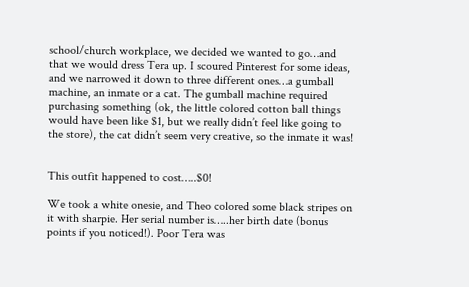school/church workplace, we decided we wanted to go…and that we would dress Tera up. I scoured Pinterest for some ideas, and we narrowed it down to three different ones…a gumball machine, an inmate or a cat. The gumball machine required purchasing something (ok, the little colored cotton ball things would have been like $1, but we really didn’t feel like going to the store), the cat didn’t seem very creative, so the inmate it was!


This outfit happened to cost…..$0!

We took a white onesie, and Theo colored some black stripes on it with sharpie. Her serial number is…..her birth date (bonus points if you noticed!). Poor Tera was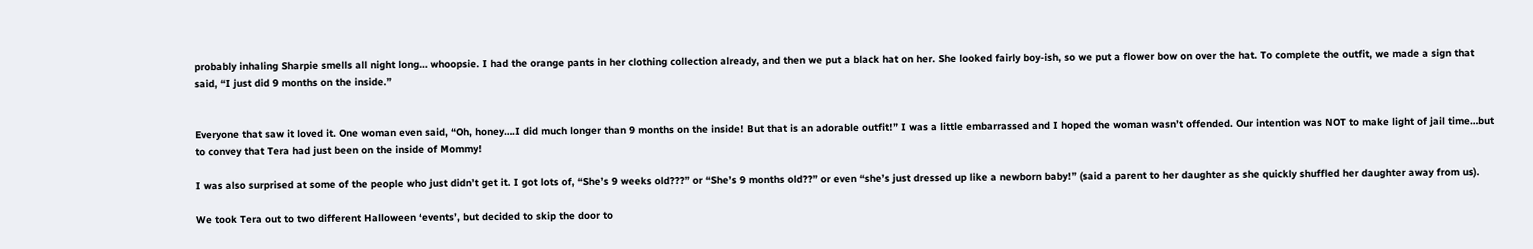probably inhaling Sharpie smells all night long… whoopsie. I had the orange pants in her clothing collection already, and then we put a black hat on her. She looked fairly boy-ish, so we put a flower bow on over the hat. To complete the outfit, we made a sign that said, “I just did 9 months on the inside.”


Everyone that saw it loved it. One woman even said, “Oh, honey….I did much longer than 9 months on the inside! But that is an adorable outfit!” I was a little embarrassed and I hoped the woman wasn’t offended. Our intention was NOT to make light of jail time…but to convey that Tera had just been on the inside of Mommy!

I was also surprised at some of the people who just didn’t get it. I got lots of, “She’s 9 weeks old???” or “She’s 9 months old??” or even “she’s just dressed up like a newborn baby!” (said a parent to her daughter as she quickly shuffled her daughter away from us).

We took Tera out to two different Halloween ‘events’, but decided to skip the door to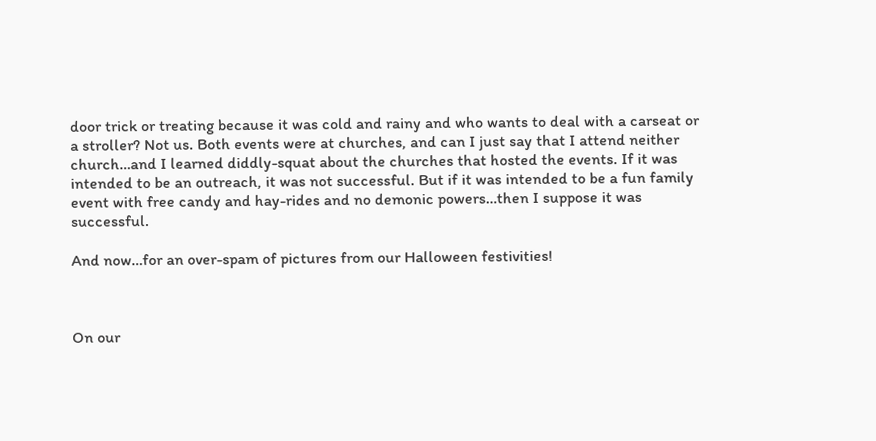door trick or treating because it was cold and rainy and who wants to deal with a carseat or a stroller? Not us. Both events were at churches, and can I just say that I attend neither church…and I learned diddly-squat about the churches that hosted the events. If it was intended to be an outreach, it was not successful. But if it was intended to be a fun family event with free candy and hay-rides and no demonic powers…then I suppose it was successful.

And now…for an over-spam of pictures from our Halloween festivities!



On our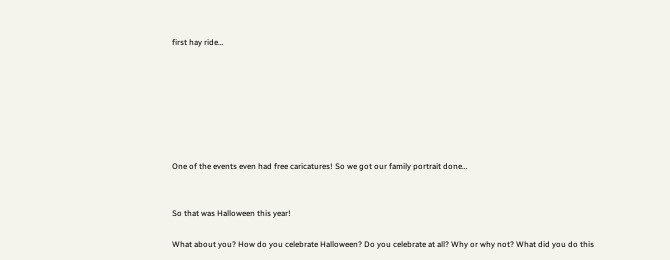first hay ride…







One of the events even had free caricatures! So we got our family portrait done…


So that was Halloween this year!

What about you? How do you celebrate Halloween? Do you celebrate at all? Why or why not? What did you do this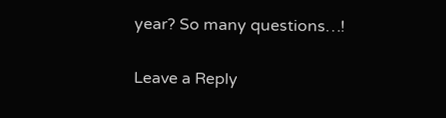year? So many questions…!

Leave a Reply